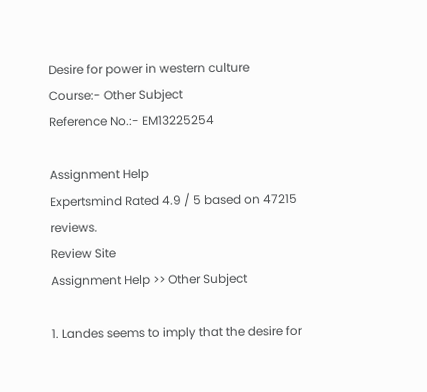Desire for power in western culture
Course:- Other Subject
Reference No.:- EM13225254

Assignment Help
Expertsmind Rated 4.9 / 5 based on 47215 reviews.
Review Site
Assignment Help >> Other Subject

1. Landes seems to imply that the desire for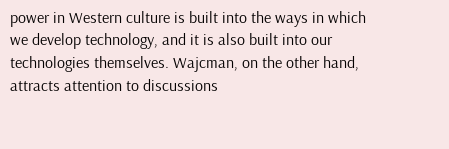power in Western culture is built into the ways in which we develop technology, and it is also built into our technologies themselves. Wajcman, on the other hand, attracts attention to discussions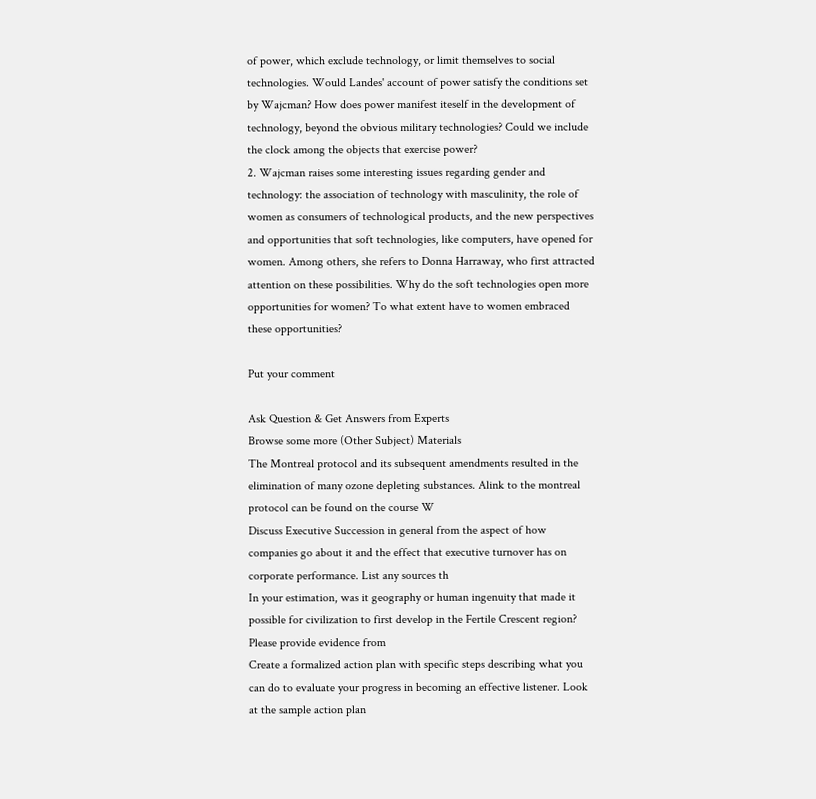of power, which exclude technology, or limit themselves to social technologies. Would Landes' account of power satisfy the conditions set by Wajcman? How does power manifest iteself in the development of technology, beyond the obvious military technologies? Could we include the clock among the objects that exercise power?
2. Wajcman raises some interesting issues regarding gender and technology: the association of technology with masculinity, the role of women as consumers of technological products, and the new perspectives and opportunities that soft technologies, like computers, have opened for women. Among others, she refers to Donna Harraway, who first attracted attention on these possibilities. Why do the soft technologies open more opportunities for women? To what extent have to women embraced these opportunities?

Put your comment

Ask Question & Get Answers from Experts
Browse some more (Other Subject) Materials
The Montreal protocol and its subsequent amendments resulted in the elimination of many ozone depleting substances. Alink to the montreal protocol can be found on the course W
Discuss Executive Succession in general from the aspect of how companies go about it and the effect that executive turnover has on corporate performance. List any sources th
In your estimation, was it geography or human ingenuity that made it possible for civilization to first develop in the Fertile Crescent region? Please provide evidence from
Create a formalized action plan with specific steps describing what you can do to evaluate your progress in becoming an effective listener. Look at the sample action plan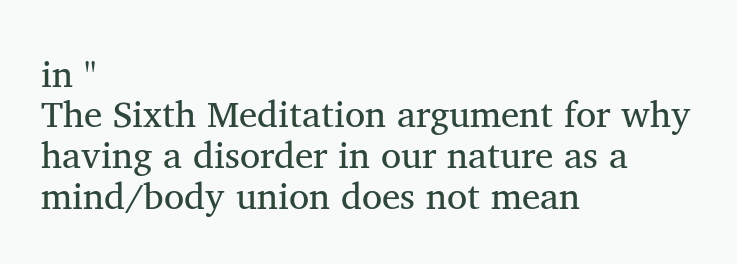in "
The Sixth Meditation argument for why having a disorder in our nature as a mind/body union does not mean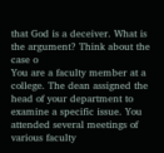that God is a deceiver. What is the argument? Think about the case o
You are a faculty member at a college. The dean assigned the head of your department to examine a specific issue. You attended several meetings of various faculty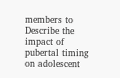members to
Describe the impact of pubertal timing on adolescent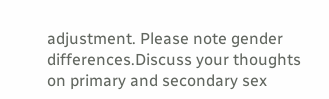adjustment. Please note gender differences.Discuss your thoughts on primary and secondary sex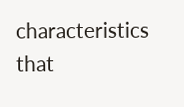characteristics that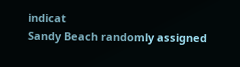indicat
Sandy Beach randomly assigned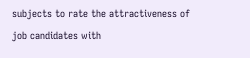subjects to rate the attractiveness of job candidates with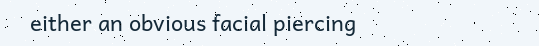either an obvious facial piercing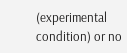(experimental condition) or no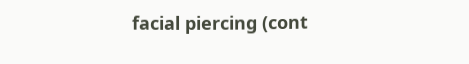facial piercing (cont